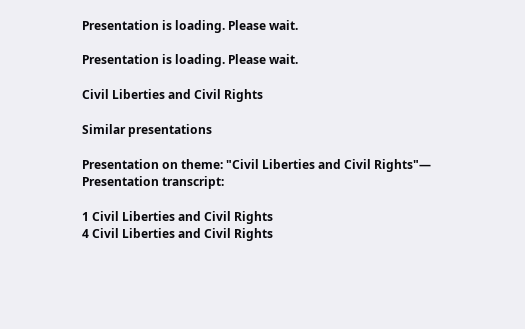Presentation is loading. Please wait.

Presentation is loading. Please wait.

Civil Liberties and Civil Rights

Similar presentations

Presentation on theme: "Civil Liberties and Civil Rights"— Presentation transcript:

1 Civil Liberties and Civil Rights
4 Civil Liberties and Civil Rights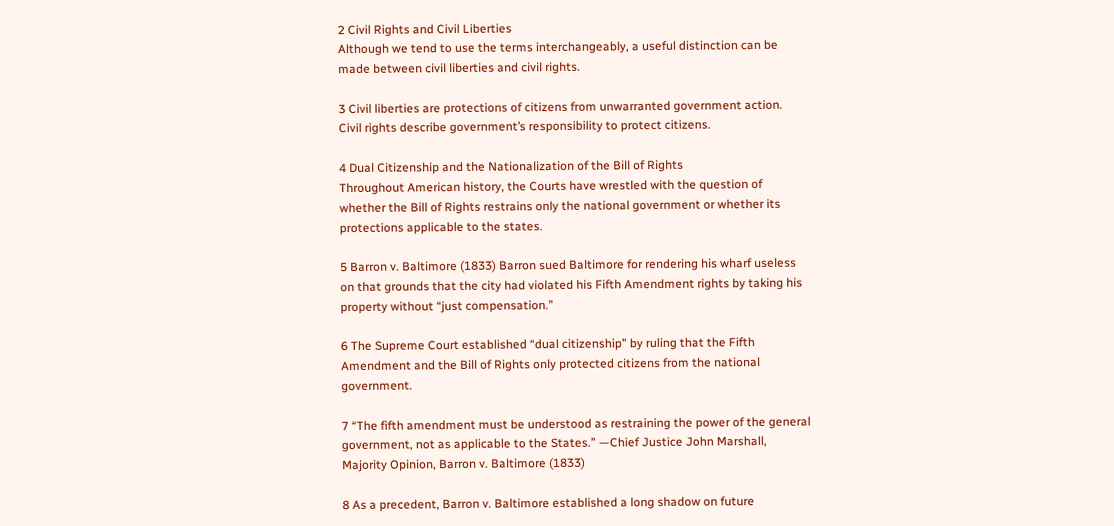2 Civil Rights and Civil Liberties
Although we tend to use the terms interchangeably, a useful distinction can be made between civil liberties and civil rights.

3 Civil liberties are protections of citizens from unwarranted government action.
Civil rights describe government’s responsibility to protect citizens.

4 Dual Citizenship and the Nationalization of the Bill of Rights
Throughout American history, the Courts have wrestled with the question of whether the Bill of Rights restrains only the national government or whether its protections applicable to the states.

5 Barron v. Baltimore (1833) Barron sued Baltimore for rendering his wharf useless on that grounds that the city had violated his Fifth Amendment rights by taking his property without “just compensation.”

6 The Supreme Court established “dual citizenship” by ruling that the Fifth Amendment and the Bill of Rights only protected citizens from the national government.

7 “The fifth amendment must be understood as restraining the power of the general government, not as applicable to the States.” —Chief Justice John Marshall, Majority Opinion, Barron v. Baltimore (1833)

8 As a precedent, Barron v. Baltimore established a long shadow on future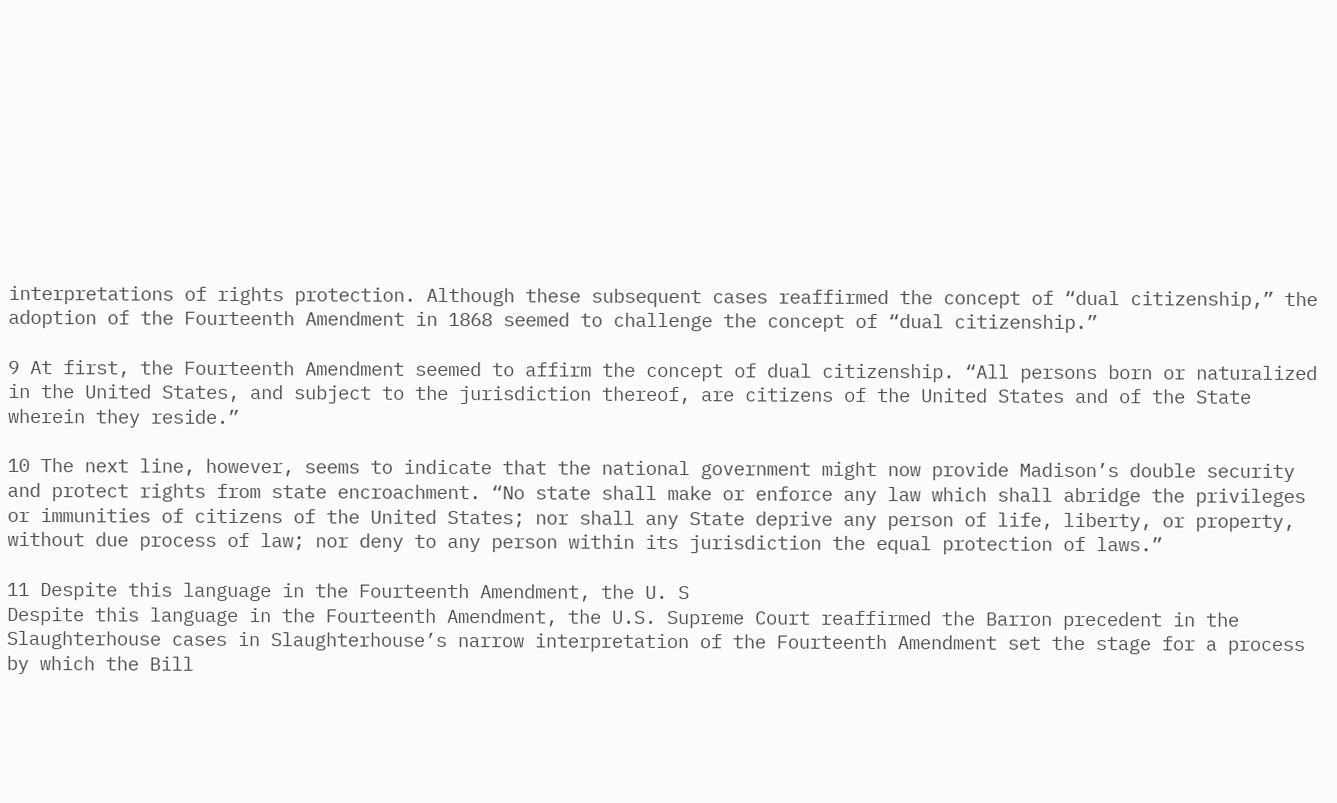interpretations of rights protection. Although these subsequent cases reaffirmed the concept of “dual citizenship,” the adoption of the Fourteenth Amendment in 1868 seemed to challenge the concept of “dual citizenship.”

9 At first, the Fourteenth Amendment seemed to affirm the concept of dual citizenship. “All persons born or naturalized in the United States, and subject to the jurisdiction thereof, are citizens of the United States and of the State wherein they reside.”

10 The next line, however, seems to indicate that the national government might now provide Madison’s double security and protect rights from state encroachment. “No state shall make or enforce any law which shall abridge the privileges or immunities of citizens of the United States; nor shall any State deprive any person of life, liberty, or property, without due process of law; nor deny to any person within its jurisdiction the equal protection of laws.”

11 Despite this language in the Fourteenth Amendment, the U. S
Despite this language in the Fourteenth Amendment, the U.S. Supreme Court reaffirmed the Barron precedent in the Slaughterhouse cases in Slaughterhouse’s narrow interpretation of the Fourteenth Amendment set the stage for a process by which the Bill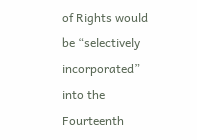of Rights would be “selectively incorporated” into the Fourteenth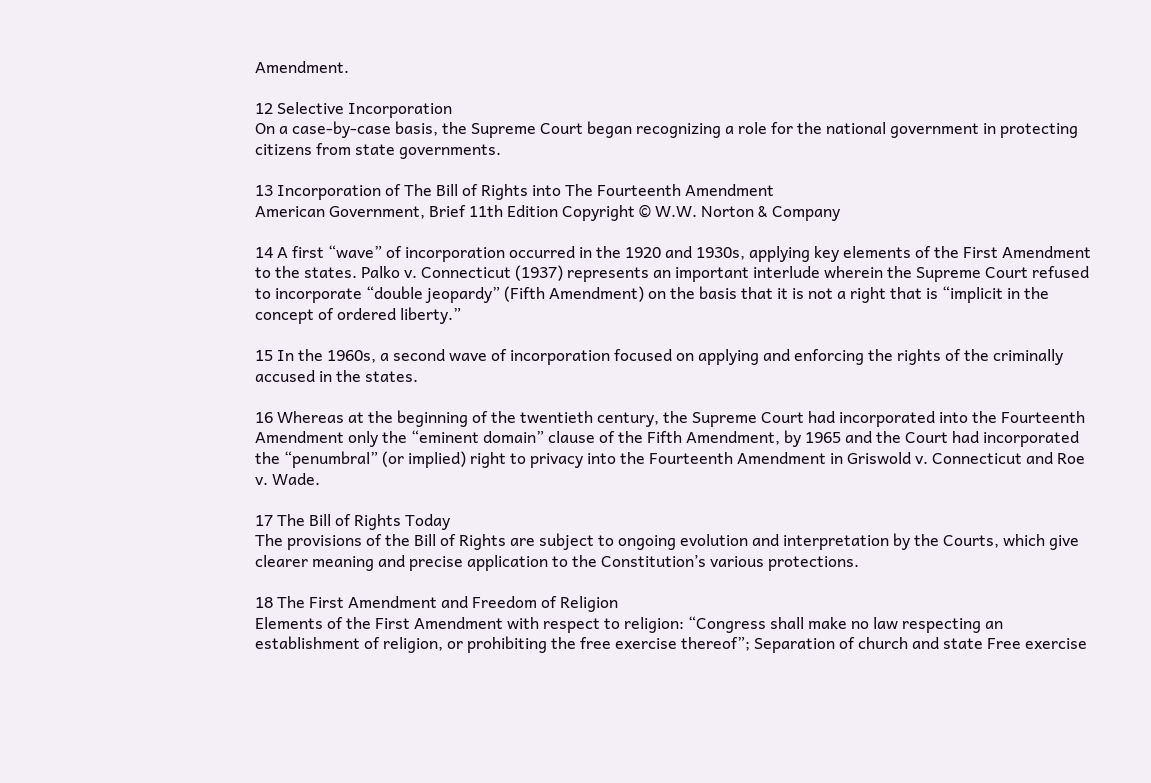Amendment.

12 Selective Incorporation
On a case-by-case basis, the Supreme Court began recognizing a role for the national government in protecting citizens from state governments.

13 Incorporation of The Bill of Rights into The Fourteenth Amendment
American Government, Brief 11th Edition Copyright © W.W. Norton & Company

14 A first “wave” of incorporation occurred in the 1920 and 1930s, applying key elements of the First Amendment to the states. Palko v. Connecticut (1937) represents an important interlude wherein the Supreme Court refused to incorporate “double jeopardy” (Fifth Amendment) on the basis that it is not a right that is “implicit in the concept of ordered liberty.”

15 In the 1960s, a second wave of incorporation focused on applying and enforcing the rights of the criminally accused in the states.

16 Whereas at the beginning of the twentieth century, the Supreme Court had incorporated into the Fourteenth Amendment only the “eminent domain” clause of the Fifth Amendment, by 1965 and the Court had incorporated the “penumbral” (or implied) right to privacy into the Fourteenth Amendment in Griswold v. Connecticut and Roe v. Wade.

17 The Bill of Rights Today
The provisions of the Bill of Rights are subject to ongoing evolution and interpretation by the Courts, which give clearer meaning and precise application to the Constitution’s various protections.

18 The First Amendment and Freedom of Religion
Elements of the First Amendment with respect to religion: “Congress shall make no law respecting an establishment of religion, or prohibiting the free exercise thereof”; Separation of church and state Free exercise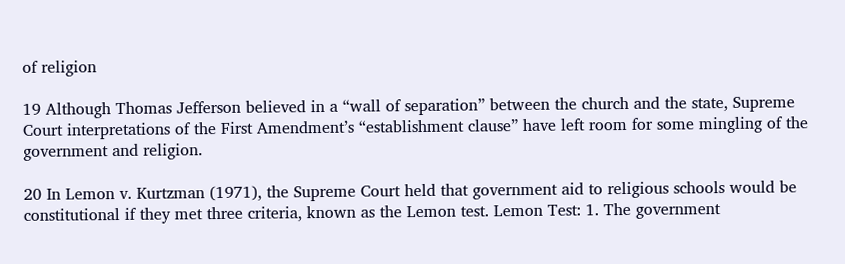of religion

19 Although Thomas Jefferson believed in a “wall of separation” between the church and the state, Supreme Court interpretations of the First Amendment’s “establishment clause” have left room for some mingling of the government and religion.

20 In Lemon v. Kurtzman (1971), the Supreme Court held that government aid to religious schools would be constitutional if they met three criteria, known as the Lemon test. Lemon Test: 1. The government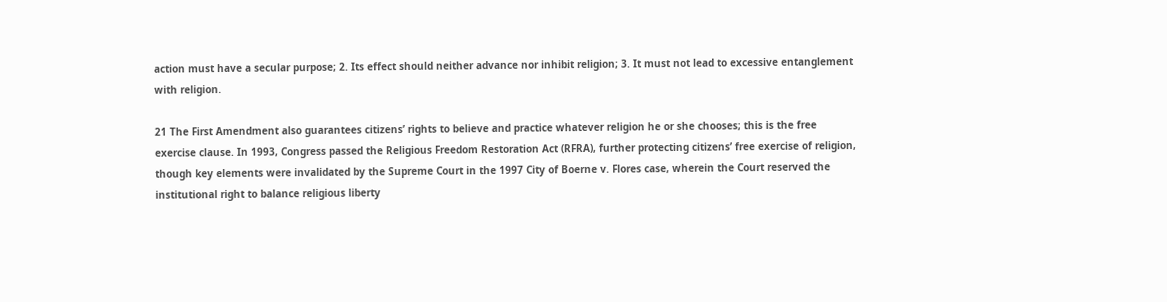action must have a secular purpose; 2. Its effect should neither advance nor inhibit religion; 3. It must not lead to excessive entanglement with religion.

21 The First Amendment also guarantees citizens’ rights to believe and practice whatever religion he or she chooses; this is the free exercise clause. In 1993, Congress passed the Religious Freedom Restoration Act (RFRA), further protecting citizens’ free exercise of religion, though key elements were invalidated by the Supreme Court in the 1997 City of Boerne v. Flores case, wherein the Court reserved the institutional right to balance religious liberty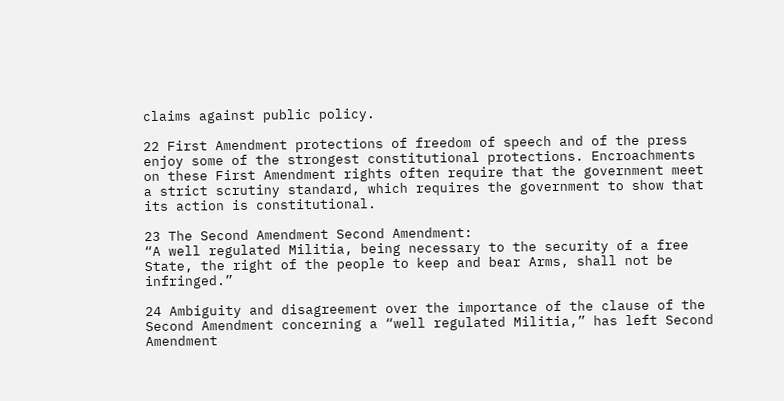claims against public policy.

22 First Amendment protections of freedom of speech and of the press enjoy some of the strongest constitutional protections. Encroachments on these First Amendment rights often require that the government meet a strict scrutiny standard, which requires the government to show that its action is constitutional.

23 The Second Amendment Second Amendment:
“A well regulated Militia, being necessary to the security of a free State, the right of the people to keep and bear Arms, shall not be infringed.”

24 Ambiguity and disagreement over the importance of the clause of the Second Amendment concerning a “well regulated Militia,” has left Second Amendment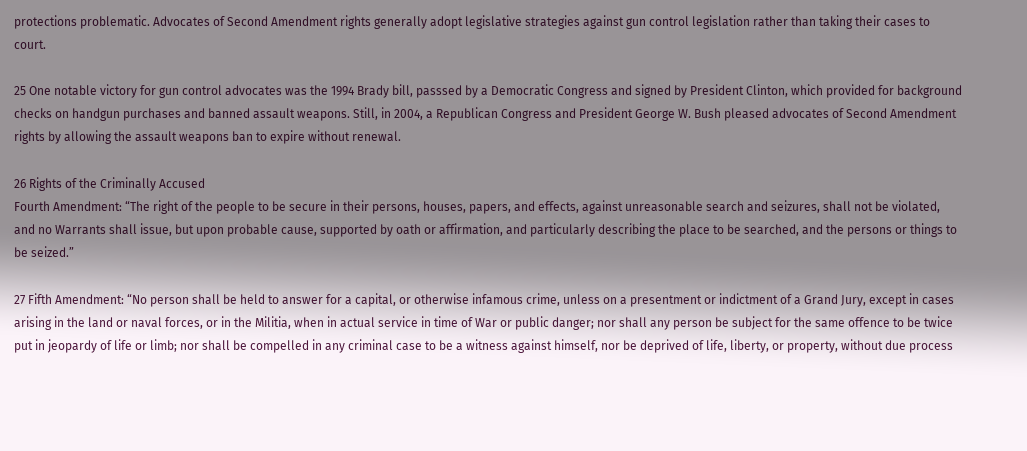protections problematic. Advocates of Second Amendment rights generally adopt legislative strategies against gun control legislation rather than taking their cases to court.

25 One notable victory for gun control advocates was the 1994 Brady bill, passsed by a Democratic Congress and signed by President Clinton, which provided for background checks on handgun purchases and banned assault weapons. Still, in 2004, a Republican Congress and President George W. Bush pleased advocates of Second Amendment rights by allowing the assault weapons ban to expire without renewal.

26 Rights of the Criminally Accused
Fourth Amendment: “The right of the people to be secure in their persons, houses, papers, and effects, against unreasonable search and seizures, shall not be violated, and no Warrants shall issue, but upon probable cause, supported by oath or affirmation, and particularly describing the place to be searched, and the persons or things to be seized.”

27 Fifth Amendment: “No person shall be held to answer for a capital, or otherwise infamous crime, unless on a presentment or indictment of a Grand Jury, except in cases arising in the land or naval forces, or in the Militia, when in actual service in time of War or public danger; nor shall any person be subject for the same offence to be twice put in jeopardy of life or limb; nor shall be compelled in any criminal case to be a witness against himself, nor be deprived of life, liberty, or property, without due process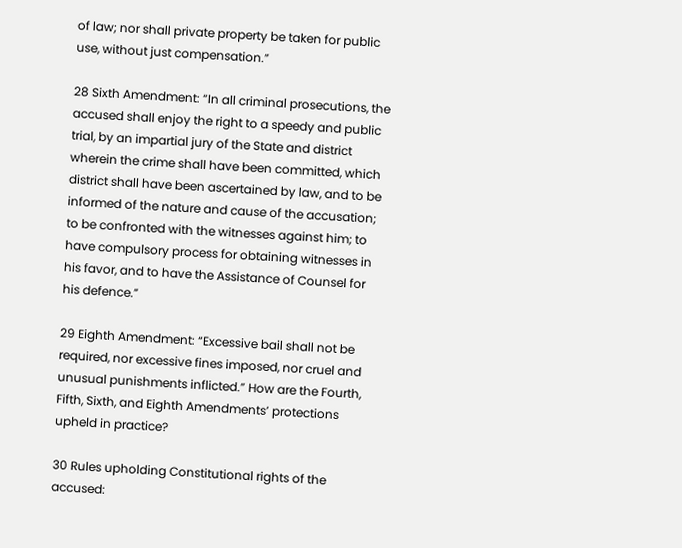of law; nor shall private property be taken for public use, without just compensation.”

28 Sixth Amendment: “In all criminal prosecutions, the accused shall enjoy the right to a speedy and public trial, by an impartial jury of the State and district wherein the crime shall have been committed, which district shall have been ascertained by law, and to be informed of the nature and cause of the accusation; to be confronted with the witnesses against him; to have compulsory process for obtaining witnesses in his favor, and to have the Assistance of Counsel for his defence.”

29 Eighth Amendment: “Excessive bail shall not be required, nor excessive fines imposed, nor cruel and unusual punishments inflicted.” How are the Fourth, Fifth, Sixth, and Eighth Amendments’ protections upheld in practice?

30 Rules upholding Constitutional rights of the accused: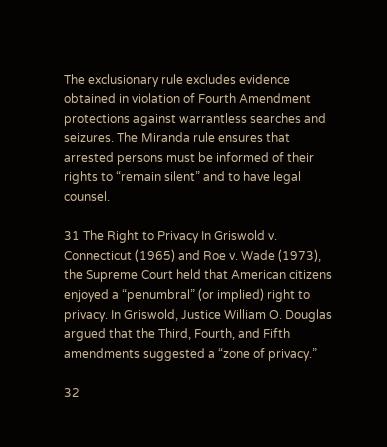The exclusionary rule excludes evidence obtained in violation of Fourth Amendment protections against warrantless searches and seizures. The Miranda rule ensures that arrested persons must be informed of their rights to “remain silent” and to have legal counsel.

31 The Right to Privacy In Griswold v. Connecticut (1965) and Roe v. Wade (1973), the Supreme Court held that American citizens enjoyed a “penumbral” (or implied) right to privacy. In Griswold, Justice William O. Douglas argued that the Third, Fourth, and Fifth amendments suggested a “zone of privacy.”

32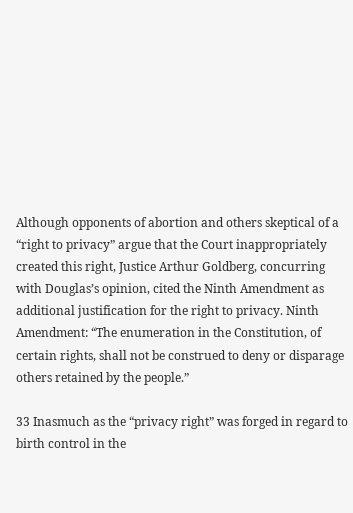Although opponents of abortion and others skeptical of a “right to privacy” argue that the Court inappropriately created this right, Justice Arthur Goldberg, concurring with Douglas’s opinion, cited the Ninth Amendment as additional justification for the right to privacy. Ninth Amendment: “The enumeration in the Constitution, of certain rights, shall not be construed to deny or disparage others retained by the people.”

33 Inasmuch as the “privacy right” was forged in regard to birth control in the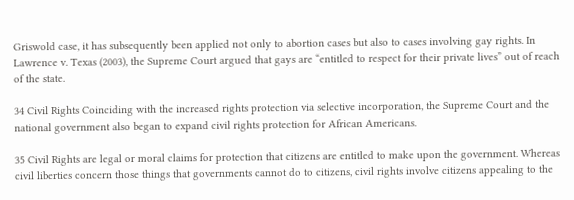Griswold case, it has subsequently been applied not only to abortion cases but also to cases involving gay rights. In Lawrence v. Texas (2003), the Supreme Court argued that gays are “entitled to respect for their private lives” out of reach of the state.

34 Civil Rights Coinciding with the increased rights protection via selective incorporation, the Supreme Court and the national government also began to expand civil rights protection for African Americans.

35 Civil Rights are legal or moral claims for protection that citizens are entitled to make upon the government. Whereas civil liberties concern those things that governments cannot do to citizens, civil rights involve citizens appealing to the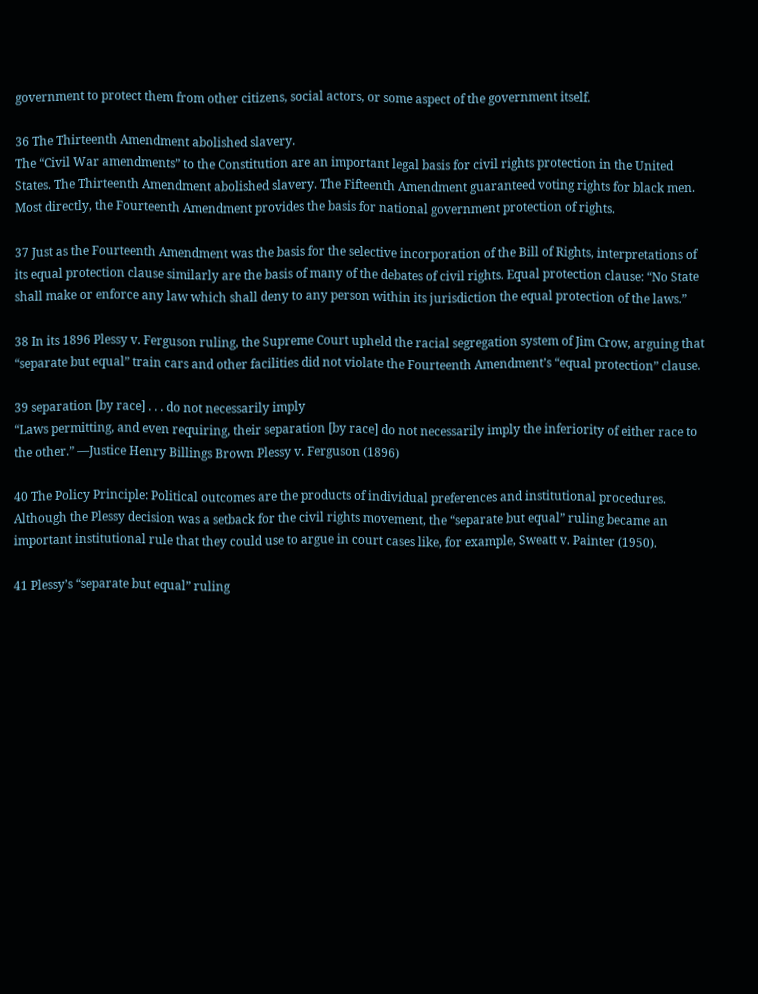government to protect them from other citizens, social actors, or some aspect of the government itself.

36 The Thirteenth Amendment abolished slavery.
The “Civil War amendments” to the Constitution are an important legal basis for civil rights protection in the United States. The Thirteenth Amendment abolished slavery. The Fifteenth Amendment guaranteed voting rights for black men. Most directly, the Fourteenth Amendment provides the basis for national government protection of rights.

37 Just as the Fourteenth Amendment was the basis for the selective incorporation of the Bill of Rights, interpretations of its equal protection clause similarly are the basis of many of the debates of civil rights. Equal protection clause: “No State shall make or enforce any law which shall deny to any person within its jurisdiction the equal protection of the laws.”

38 In its 1896 Plessy v. Ferguson ruling, the Supreme Court upheld the racial segregation system of Jim Crow, arguing that “separate but equal” train cars and other facilities did not violate the Fourteenth Amendment’s “equal protection” clause.

39 separation [by race] . . . do not necessarily imply
“Laws permitting, and even requiring, their separation [by race] do not necessarily imply the inferiority of either race to the other.” —Justice Henry Billings Brown Plessy v. Ferguson (1896)

40 The Policy Principle: Political outcomes are the products of individual preferences and institutional procedures. Although the Plessy decision was a setback for the civil rights movement, the “separate but equal” ruling became an important institutional rule that they could use to argue in court cases like, for example, Sweatt v. Painter (1950).

41 Plessy’s “separate but equal” ruling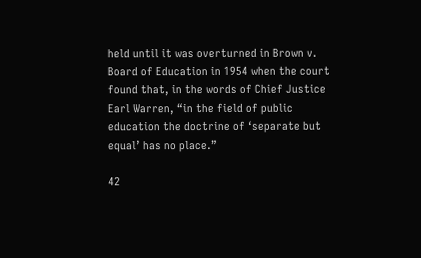held until it was overturned in Brown v. Board of Education in 1954 when the court found that, in the words of Chief Justice Earl Warren, “in the field of public education the doctrine of ‘separate but equal’ has no place.”

42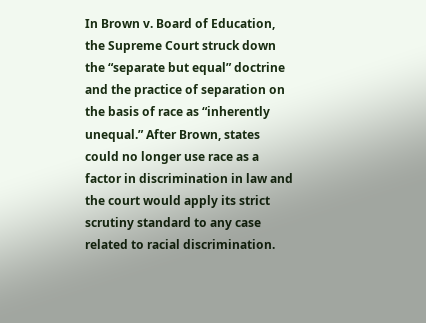In Brown v. Board of Education, the Supreme Court struck down the “separate but equal” doctrine and the practice of separation on the basis of race as “inherently unequal.” After Brown, states could no longer use race as a factor in discrimination in law and the court would apply its strict scrutiny standard to any case related to racial discrimination.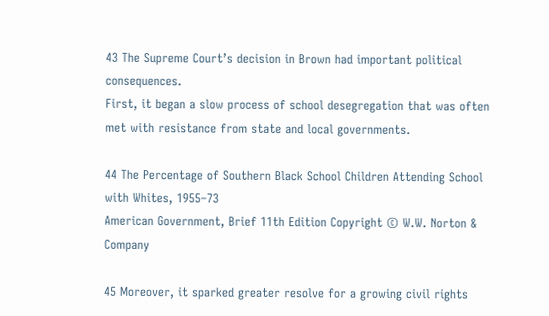43 The Supreme Court’s decision in Brown had important political consequences.
First, it began a slow process of school desegregation that was often met with resistance from state and local governments.

44 The Percentage of Southern Black School Children Attending School with Whites, 1955–73
American Government, Brief 11th Edition Copyright © W.W. Norton & Company

45 Moreover, it sparked greater resolve for a growing civil rights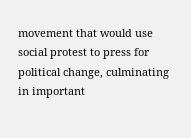movement that would use social protest to press for political change, culminating in important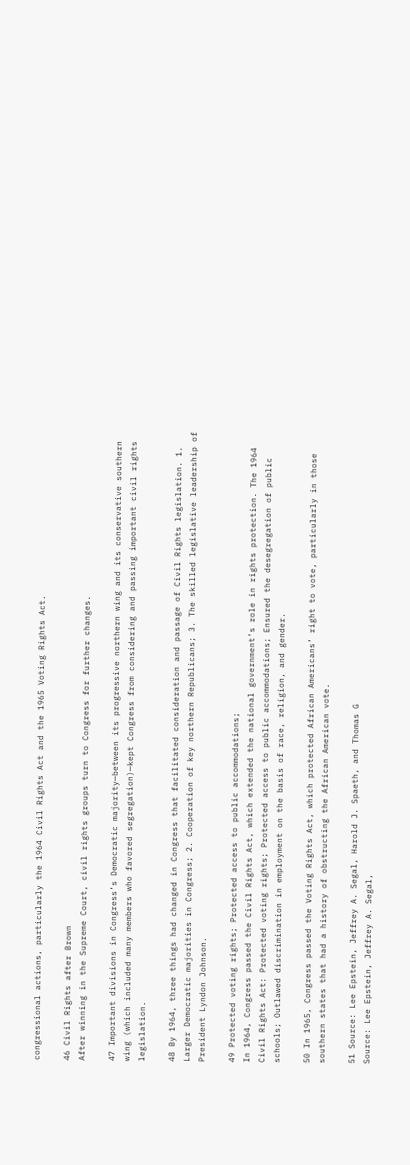congressional actions, particularly the 1964 Civil Rights Act and the 1965 Voting Rights Act.

46 Civil Rights after Brown
After winning in the Supreme Court, civil rights groups turn to Congress for further changes.

47 Important divisions in Congress’s Democratic majority—between its progressive northern wing and its conservative southern wing (which included many members who favored segregation)—kept Congress from considering and passing important civil rights legislation.

48 By 1964, three things had changed in Congress that facilitated consideration and passage of Civil Rights legislation. 1. Larger Democratic majorities in Congress; 2. Cooperation of key northern Republicans; 3. The skilled legislative leadership of President Lyndon Johnson.

49 Protected voting rights; Protected access to public accommodations;
In 1964, Congress passed the Civil Rights Act, which extended the national government’s role in rights protection. The 1964 Civil Rights Act: Protected voting rights; Protected access to public accommodations; Ensured the desegregation of public schools; Outlawed discrimination in employment on the basis of race, religion, and gender.

50 In 1965, Congress passed the Voting Rights Act, which protected African Americans’ right to vote, particularly in those southern states that had a history of obstructing the African American vote.

51 Source: Lee Epstein, Jeffrey A. Segal, Harold J. Spaeth, and Thomas G
Source: Lee Epstein, Jeffrey A. Segal,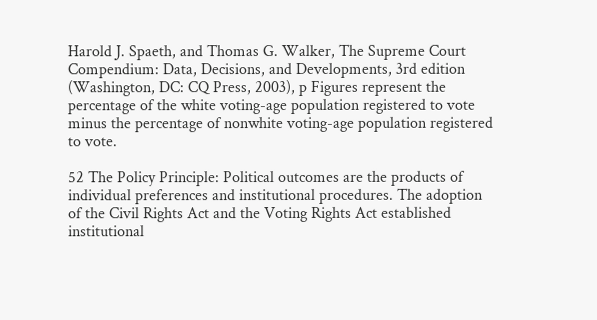Harold J. Spaeth, and Thomas G. Walker, The Supreme Court Compendium: Data, Decisions, and Developments, 3rd edition (Washington, DC: CQ Press, 2003), p Figures represent the percentage of the white voting-age population registered to vote minus the percentage of nonwhite voting-age population registered to vote.

52 The Policy Principle: Political outcomes are the products of individual preferences and institutional procedures. The adoption of the Civil Rights Act and the Voting Rights Act established institutional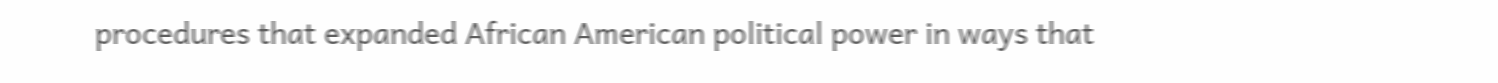procedures that expanded African American political power in ways that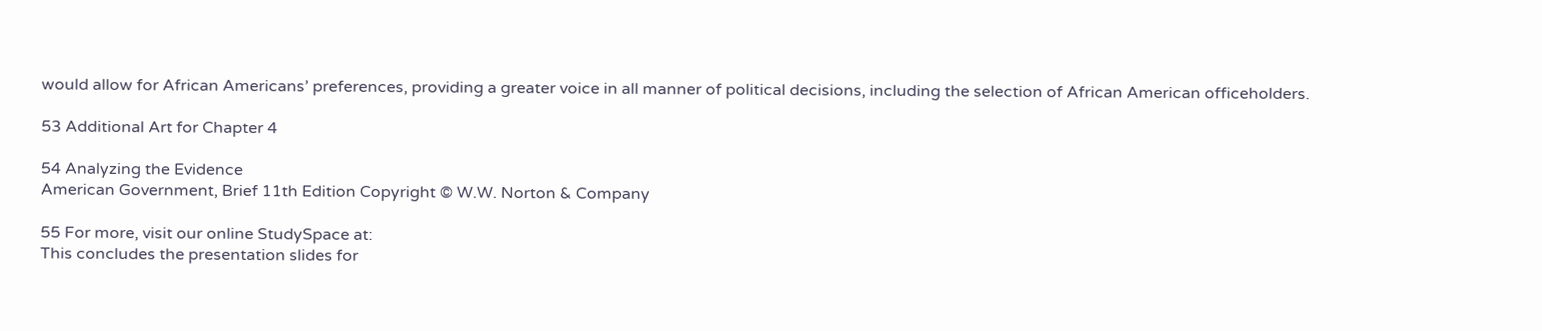would allow for African Americans’ preferences, providing a greater voice in all manner of political decisions, including the selection of African American officeholders.

53 Additional Art for Chapter 4

54 Analyzing the Evidence
American Government, Brief 11th Edition Copyright © W.W. Norton & Company

55 For more, visit our online StudySpace at:
This concludes the presentation slides for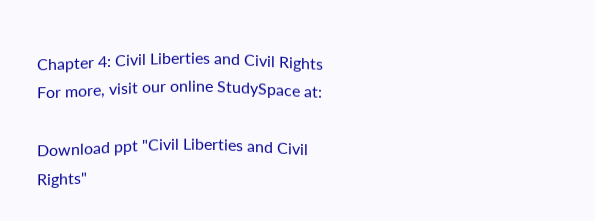Chapter 4: Civil Liberties and Civil Rights For more, visit our online StudySpace at:

Download ppt "Civil Liberties and Civil Rights"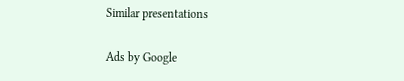Similar presentations

Ads by Google